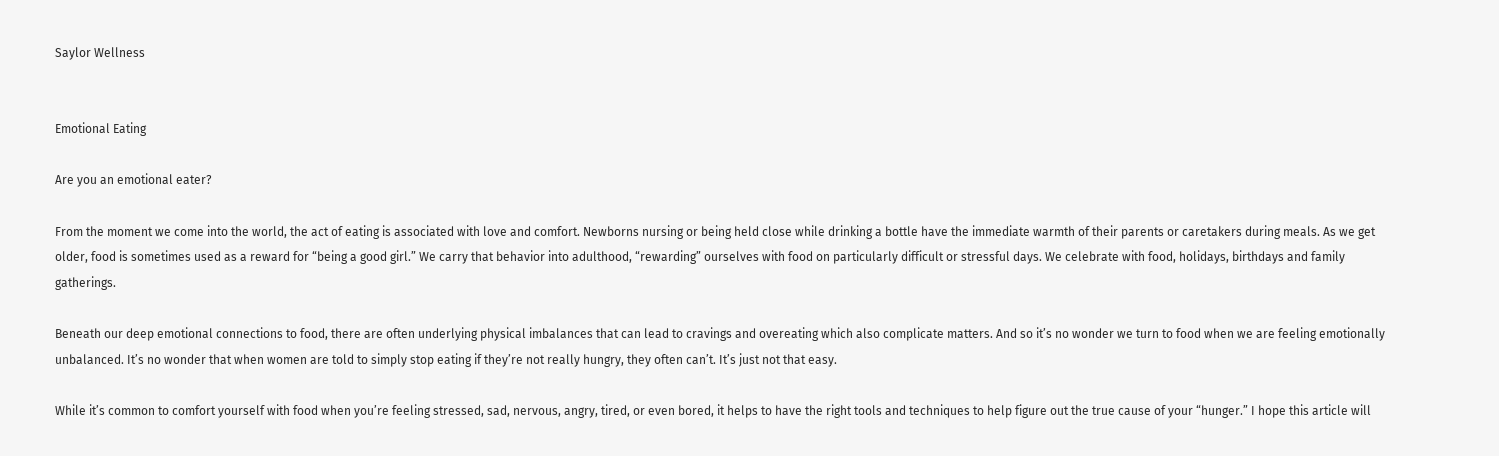Saylor Wellness


Emotional Eating

Are you an emotional eater?

From the moment we come into the world, the act of eating is associated with love and comfort. Newborns nursing or being held close while drinking a bottle have the immediate warmth of their parents or caretakers during meals. As we get older, food is sometimes used as a reward for “being a good girl.” We carry that behavior into adulthood, “rewarding” ourselves with food on particularly difficult or stressful days. We celebrate with food, holidays, birthdays and family gatherings.

Beneath our deep emotional connections to food, there are often underlying physical imbalances that can lead to cravings and overeating which also complicate matters. And so it’s no wonder we turn to food when we are feeling emotionally unbalanced. It’s no wonder that when women are told to simply stop eating if they’re not really hungry, they often can’t. It’s just not that easy.

While it’s common to comfort yourself with food when you’re feeling stressed, sad, nervous, angry, tired, or even bored, it helps to have the right tools and techniques to help figure out the true cause of your “hunger.” I hope this article will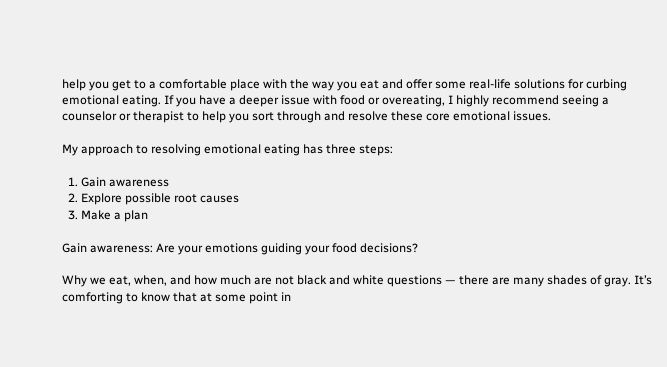help you get to a comfortable place with the way you eat and offer some real-life solutions for curbing emotional eating. If you have a deeper issue with food or overeating, I highly recommend seeing a counselor or therapist to help you sort through and resolve these core emotional issues.

My approach to resolving emotional eating has three steps:

  1. Gain awareness
  2. Explore possible root causes
  3. Make a plan

Gain awareness: Are your emotions guiding your food decisions?

Why we eat, when, and how much are not black and white questions — there are many shades of gray. It’s comforting to know that at some point in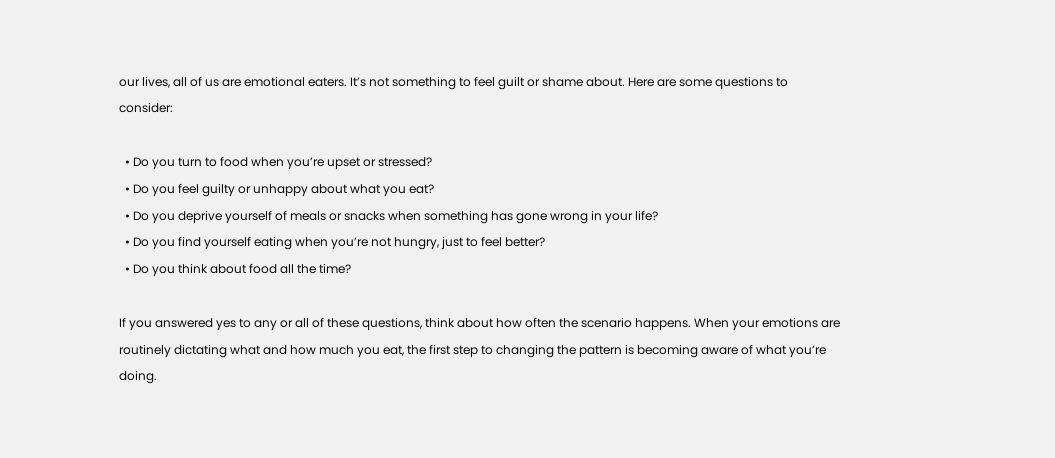our lives, all of us are emotional eaters. It’s not something to feel guilt or shame about. Here are some questions to consider:

  • Do you turn to food when you’re upset or stressed?
  • Do you feel guilty or unhappy about what you eat?
  • Do you deprive yourself of meals or snacks when something has gone wrong in your life?
  • Do you find yourself eating when you’re not hungry, just to feel better?
  • Do you think about food all the time?

If you answered yes to any or all of these questions, think about how often the scenario happens. When your emotions are routinely dictating what and how much you eat, the first step to changing the pattern is becoming aware of what you’re doing.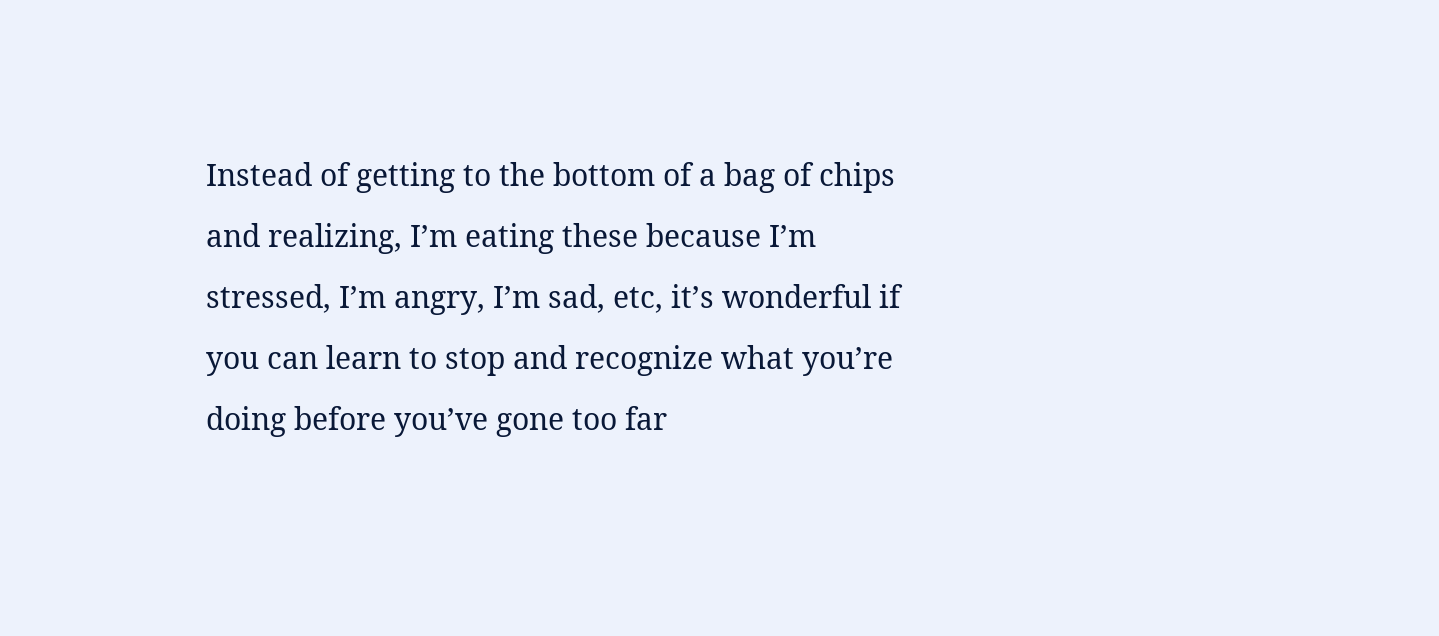Instead of getting to the bottom of a bag of chips and realizing, I’m eating these because I’m stressed, I’m angry, I’m sad, etc, it’s wonderful if you can learn to stop and recognize what you’re doing before you’ve gone too far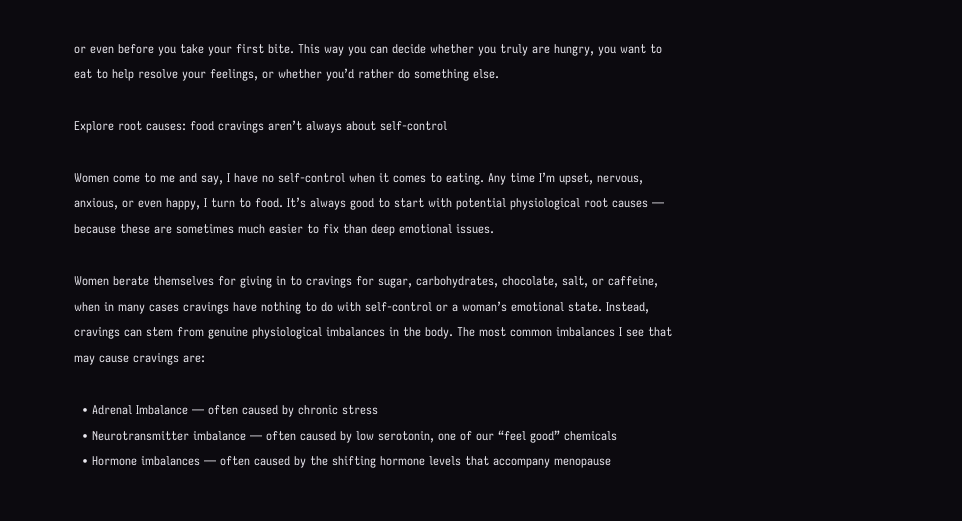or even before you take your first bite. This way you can decide whether you truly are hungry, you want to eat to help resolve your feelings, or whether you’d rather do something else.

Explore root causes: food cravings aren’t always about self-control

Women come to me and say, I have no self-control when it comes to eating. Any time I’m upset, nervous, anxious, or even happy, I turn to food. It’s always good to start with potential physiological root causes — because these are sometimes much easier to fix than deep emotional issues.

Women berate themselves for giving in to cravings for sugar, carbohydrates, chocolate, salt, or caffeine, when in many cases cravings have nothing to do with self-control or a woman’s emotional state. Instead, cravings can stem from genuine physiological imbalances in the body. The most common imbalances I see that may cause cravings are:

  • Adrenal Imbalance — often caused by chronic stress
  • Neurotransmitter imbalance — often caused by low serotonin, one of our “feel good” chemicals
  • Hormone imbalances — often caused by the shifting hormone levels that accompany menopause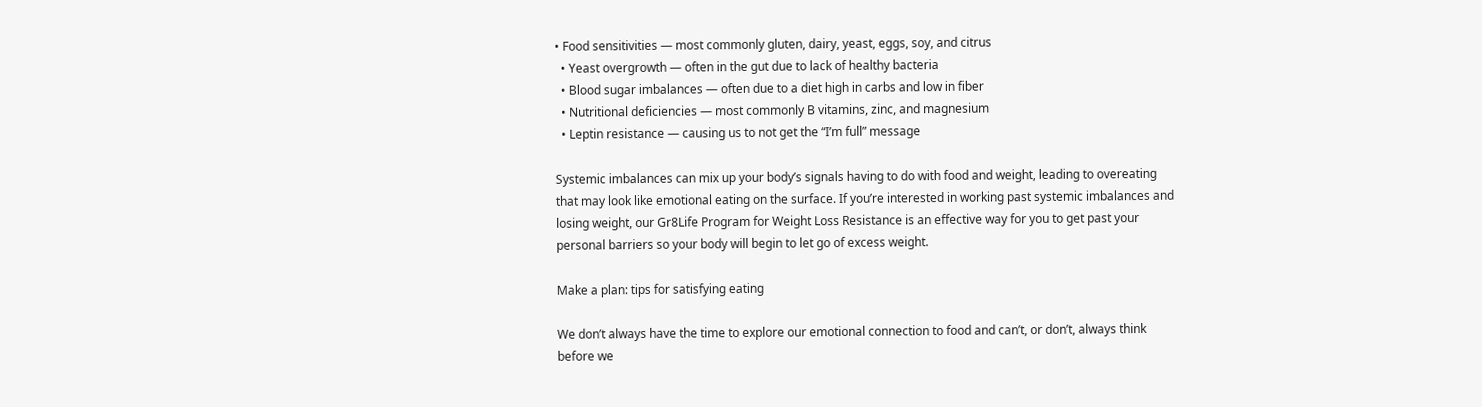• Food sensitivities — most commonly gluten, dairy, yeast, eggs, soy, and citrus
  • Yeast overgrowth — often in the gut due to lack of healthy bacteria
  • Blood sugar imbalances — often due to a diet high in carbs and low in fiber
  • Nutritional deficiencies — most commonly B vitamins, zinc, and magnesium
  • Leptin resistance — causing us to not get the “I’m full” message

Systemic imbalances can mix up your body’s signals having to do with food and weight, leading to overeating that may look like emotional eating on the surface. If you’re interested in working past systemic imbalances and losing weight, our Gr8Life Program for Weight Loss Resistance is an effective way for you to get past your personal barriers so your body will begin to let go of excess weight.

Make a plan: tips for satisfying eating

We don’t always have the time to explore our emotional connection to food and can’t, or don’t, always think before we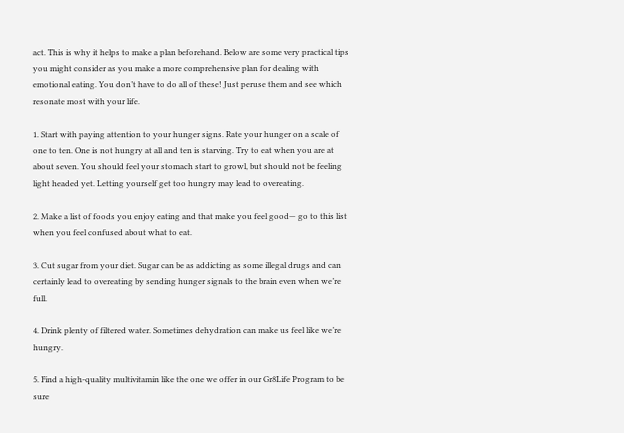act. This is why it helps to make a plan beforehand. Below are some very practical tips you might consider as you make a more comprehensive plan for dealing with emotional eating. You don’t have to do all of these! Just peruse them and see which resonate most with your life.

1. Start with paying attention to your hunger signs. Rate your hunger on a scale of one to ten. One is not hungry at all and ten is starving. Try to eat when you are at about seven. You should feel your stomach start to growl, but should not be feeling light headed yet. Letting yourself get too hungry may lead to overeating.

2. Make a list of foods you enjoy eating and that make you feel good— go to this list when you feel confused about what to eat.

3. Cut sugar from your diet. Sugar can be as addicting as some illegal drugs and can certainly lead to overeating by sending hunger signals to the brain even when we’re full.

4. Drink plenty of filtered water. Sometimes dehydration can make us feel like we’re hungry.

5. Find a high-quality multivitamin like the one we offer in our Gr8Life Program to be sure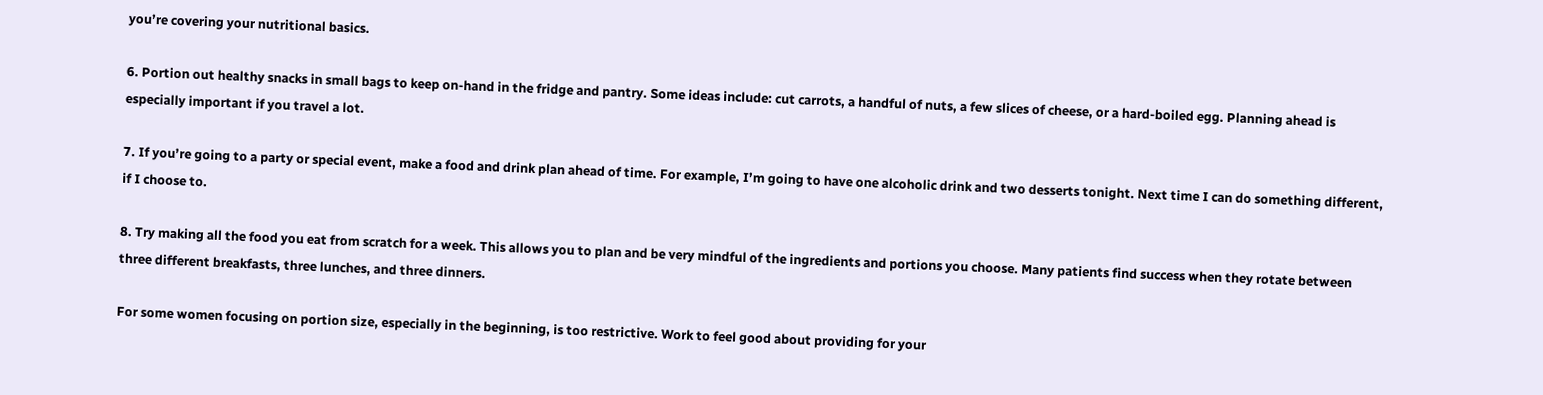you’re covering your nutritional basics.

6. Portion out healthy snacks in small bags to keep on-hand in the fridge and pantry. Some ideas include: cut carrots, a handful of nuts, a few slices of cheese, or a hard-boiled egg. Planning ahead is especially important if you travel a lot.

7. If you’re going to a party or special event, make a food and drink plan ahead of time. For example, I’m going to have one alcoholic drink and two desserts tonight. Next time I can do something different, if I choose to.

8. Try making all the food you eat from scratch for a week. This allows you to plan and be very mindful of the ingredients and portions you choose. Many patients find success when they rotate between three different breakfasts, three lunches, and three dinners.

For some women focusing on portion size, especially in the beginning, is too restrictive. Work to feel good about providing for your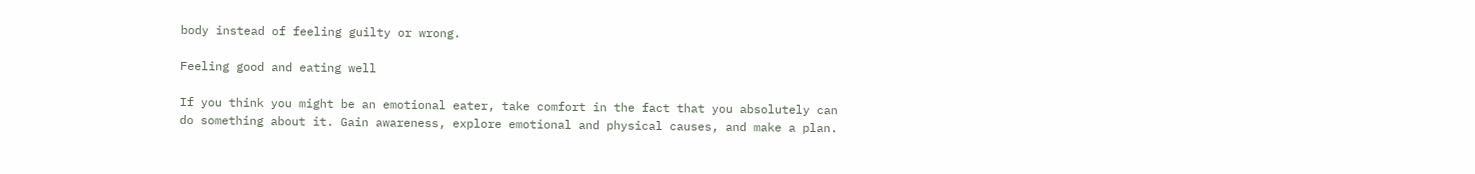body instead of feeling guilty or wrong.

Feeling good and eating well

If you think you might be an emotional eater, take comfort in the fact that you absolutely can do something about it. Gain awareness, explore emotional and physical causes, and make a plan.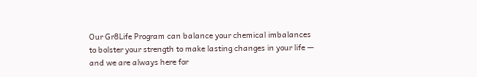Our Gr8Life Program can balance your chemical imbalances to bolster your strength to make lasting changes in your life — and we are always here for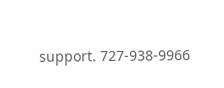support. 727-938-9966